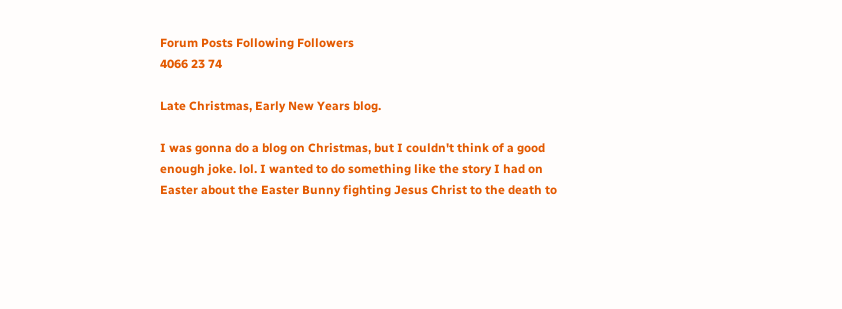Forum Posts Following Followers
4066 23 74

Late Christmas, Early New Years blog.

I was gonna do a blog on Christmas, but I couldn't think of a good enough joke. lol. I wanted to do something like the story I had on Easter about the Easter Bunny fighting Jesus Christ to the death to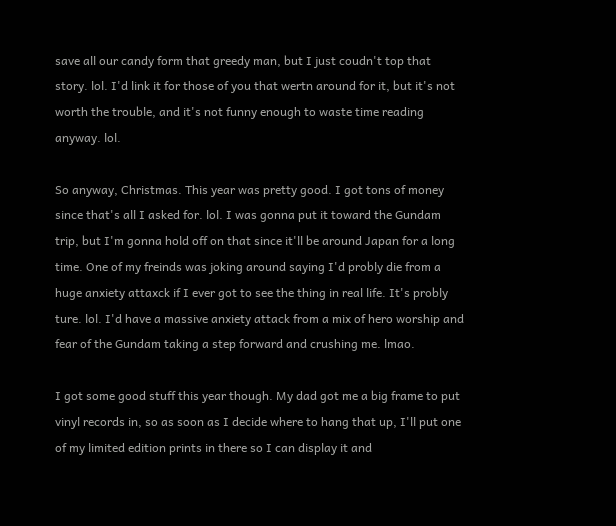save all our candy form that greedy man, but I just coudn't top that story. lol. I'd link it for those of you that wertn around for it, but it's not worth the trouble, and it's not funny enough to waste time reading anyway. lol.

So anyway, Christmas. This year was pretty good. I got tons of money since that's all I asked for. lol. I was gonna put it toward the Gundam trip, but I'm gonna hold off on that since it'll be around Japan for a long time. One of my freinds was joking around saying I'd probly die from a huge anxiety attaxck if I ever got to see the thing in real life. It's probly ture. lol. I'd have a massive anxiety attack from a mix of hero worship and fear of the Gundam taking a step forward and crushing me. lmao.

I got some good stuff this year though. My dad got me a big frame to put vinyl records in, so as soon as I decide where to hang that up, I'll put one of my limited edition prints in there so I can display it and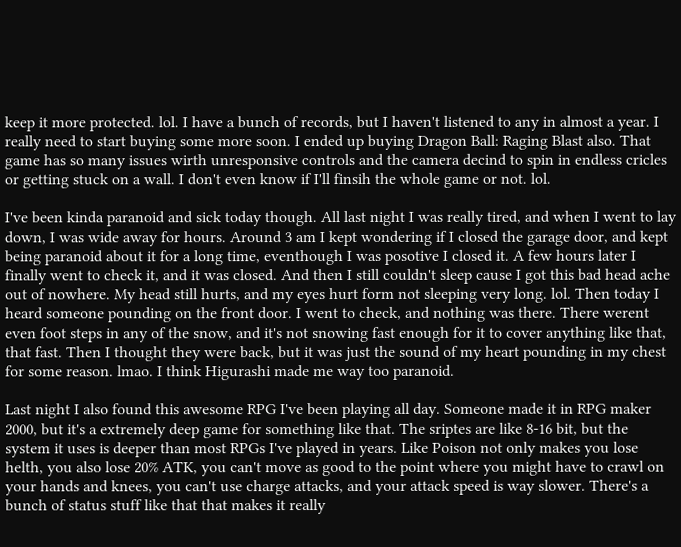keep it more protected. lol. I have a bunch of records, but I haven't listened to any in almost a year. I really need to start buying some more soon. I ended up buying Dragon Ball: Raging Blast also. That game has so many issues wirth unresponsive controls and the camera decind to spin in endless cricles or getting stuck on a wall. I don't even know if I'll finsih the whole game or not. lol.

I've been kinda paranoid and sick today though. All last night I was really tired, and when I went to lay down, I was wide away for hours. Around 3 am I kept wondering if I closed the garage door, and kept being paranoid about it for a long time, eventhough I was posotive I closed it. A few hours later I finally went to check it, and it was closed. And then I still couldn't sleep cause I got this bad head ache out of nowhere. My head still hurts, and my eyes hurt form not sleeping very long. lol. Then today I heard someone pounding on the front door. I went to check, and nothing was there. There werent even foot steps in any of the snow, and it's not snowing fast enough for it to cover anything like that, that fast. Then I thought they were back, but it was just the sound of my heart pounding in my chest for some reason. lmao. I think Higurashi made me way too paranoid.

Last night I also found this awesome RPG I've been playing all day. Someone made it in RPG maker 2000, but it's a extremely deep game for something like that. The sriptes are like 8-16 bit, but the system it uses is deeper than most RPGs I've played in years. Like Poison not only makes you lose helth, you also lose 20% ATK, you can't move as good to the point where you might have to crawl on your hands and knees, you can't use charge attacks, and your attack speed is way slower. There's a bunch of status stuff like that that makes it really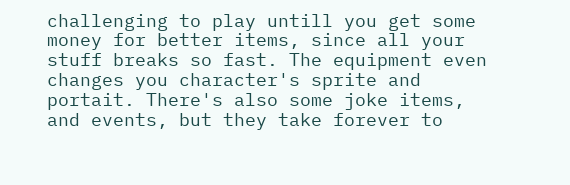challenging to play untill you get some money for better items, since all your stuff breaks so fast. The equipment even changes you character's sprite and portait. There's also some joke items, and events, but they take forever to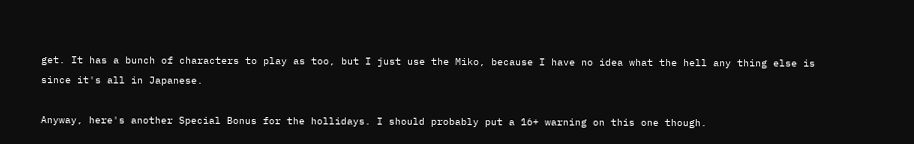get. It has a bunch of characters to play as too, but I just use the Miko, because I have no idea what the hell any thing else is since it's all in Japanese.

Anyway, here's another Special Bonus for the hollidays. I should probably put a 16+ warning on this one though.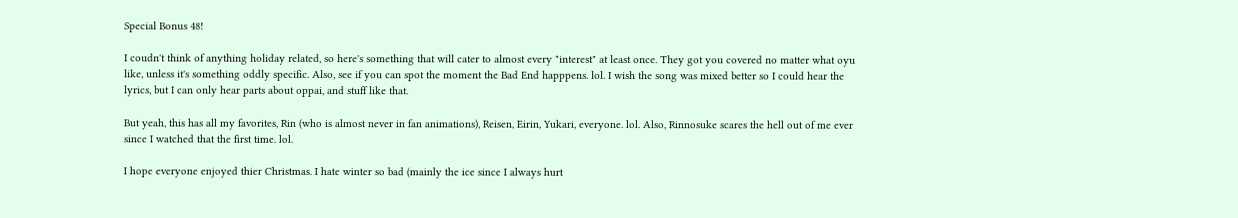Special Bonus 48!

I coudn't think of anything holiday related, so here's something that will cater to almost every "interest" at least once. They got you covered no matter what oyu like, unless it's something oddly specific. Also, see if you can spot the moment the Bad End happpens. lol. I wish the song was mixed better so I could hear the lyrics, but I can only hear parts about oppai, and stuff like that.

But yeah, this has all my favorites, Rin (who is almost never in fan animations), Reisen, Eirin, Yukari, everyone. lol. Also, Rinnosuke scares the hell out of me ever since I watched that the first time. lol.

I hope everyone enjoyed thier Christmas. I hate winter so bad (mainly the ice since I always hurt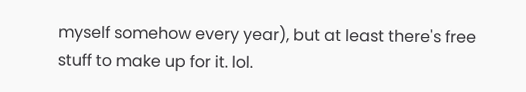myself somehow every year), but at least there's free stuff to make up for it. lol.